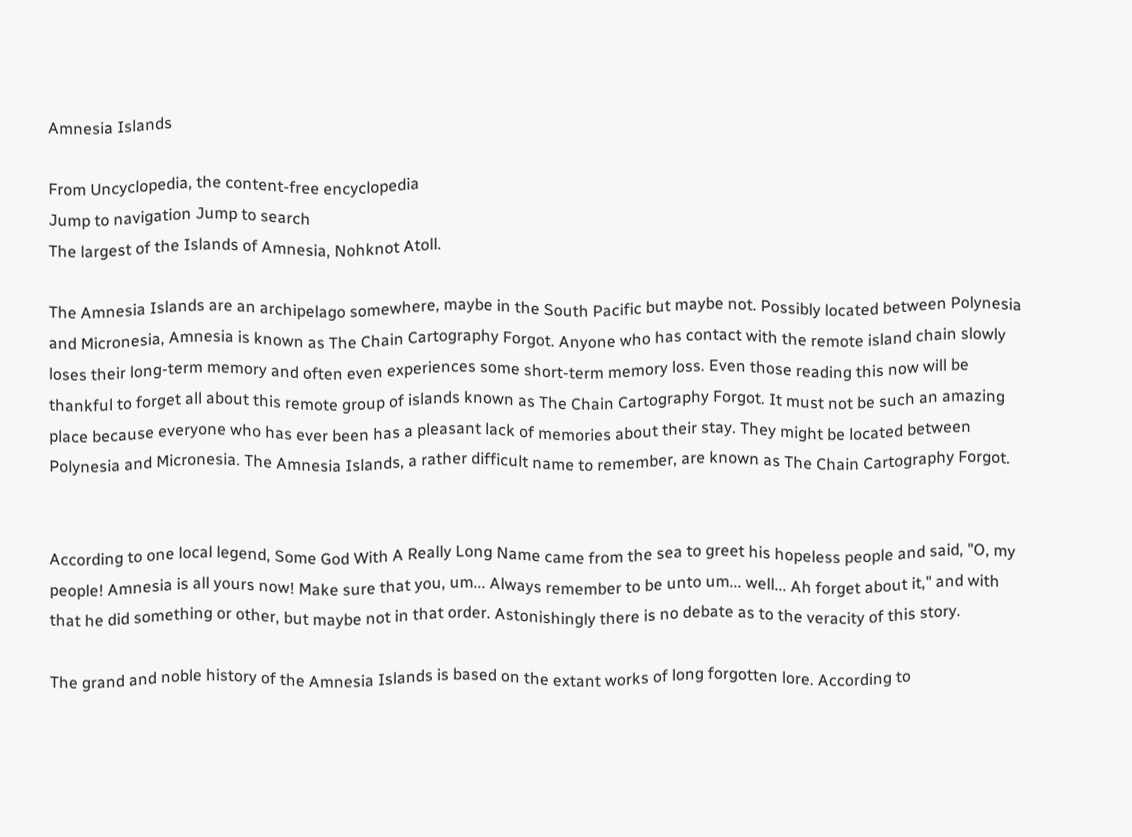Amnesia Islands

From Uncyclopedia, the content-free encyclopedia
Jump to navigation Jump to search
The largest of the Islands of Amnesia, Nohknot Atoll.

The Amnesia Islands are an archipelago somewhere, maybe in the South Pacific but maybe not. Possibly located between Polynesia and Micronesia, Amnesia is known as The Chain Cartography Forgot. Anyone who has contact with the remote island chain slowly loses their long-term memory and often even experiences some short-term memory loss. Even those reading this now will be thankful to forget all about this remote group of islands known as The Chain Cartography Forgot. It must not be such an amazing place because everyone who has ever been has a pleasant lack of memories about their stay. They might be located between Polynesia and Micronesia. The Amnesia Islands, a rather difficult name to remember, are known as The Chain Cartography Forgot.


According to one local legend, Some God With A Really Long Name came from the sea to greet his hopeless people and said, "O, my people! Amnesia is all yours now! Make sure that you, um... Always remember to be unto um... well... Ah forget about it," and with that he did something or other, but maybe not in that order. Astonishingly there is no debate as to the veracity of this story.

The grand and noble history of the Amnesia Islands is based on the extant works of long forgotten lore. According to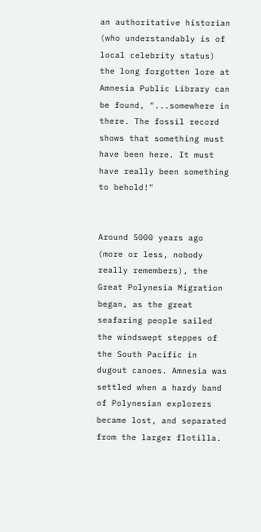an authoritative historian (who understandably is of local celebrity status) the long forgotten lore at Amnesia Public Library can be found, "...somewhere in there. The fossil record shows that something must have been here. It must have really been something to behold!"


Around 5000 years ago (more or less, nobody really remembers), the Great Polynesia Migration began, as the great seafaring people sailed the windswept steppes of the South Pacific in dugout canoes. Amnesia was settled when a hardy band of Polynesian explorers became lost, and separated from the larger flotilla.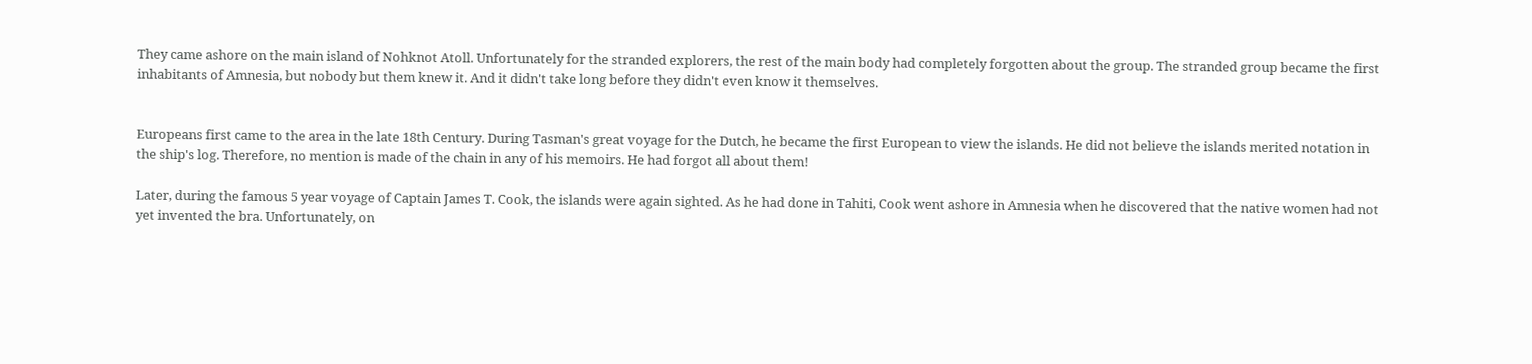They came ashore on the main island of Nohknot Atoll. Unfortunately for the stranded explorers, the rest of the main body had completely forgotten about the group. The stranded group became the first inhabitants of Amnesia, but nobody but them knew it. And it didn't take long before they didn't even know it themselves.


Europeans first came to the area in the late 18th Century. During Tasman's great voyage for the Dutch, he became the first European to view the islands. He did not believe the islands merited notation in the ship's log. Therefore, no mention is made of the chain in any of his memoirs. He had forgot all about them!

Later, during the famous 5 year voyage of Captain James T. Cook, the islands were again sighted. As he had done in Tahiti, Cook went ashore in Amnesia when he discovered that the native women had not yet invented the bra. Unfortunately, on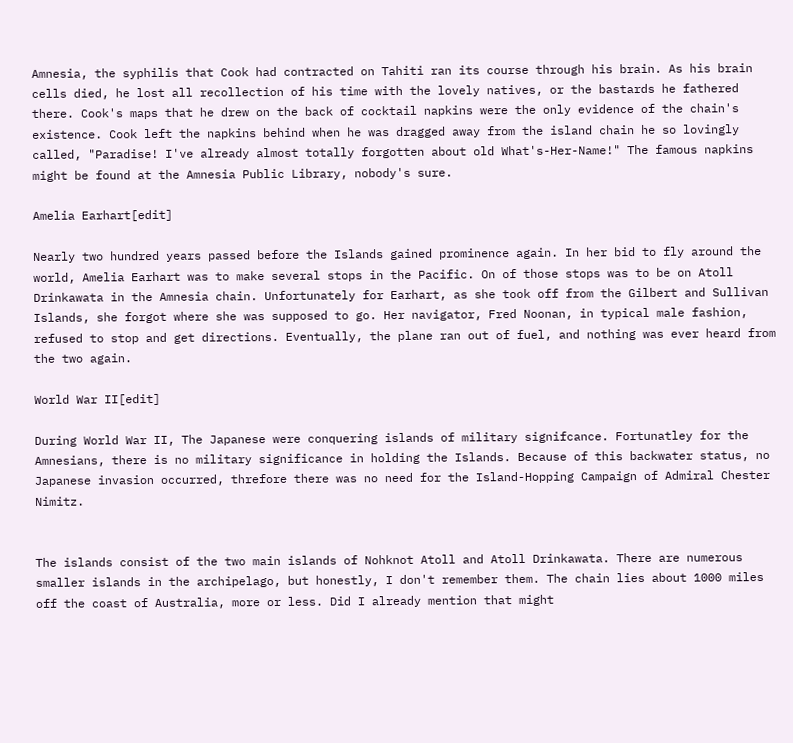Amnesia, the syphilis that Cook had contracted on Tahiti ran its course through his brain. As his brain cells died, he lost all recollection of his time with the lovely natives, or the bastards he fathered there. Cook's maps that he drew on the back of cocktail napkins were the only evidence of the chain's existence. Cook left the napkins behind when he was dragged away from the island chain he so lovingly called, "Paradise! I've already almost totally forgotten about old What's-Her-Name!" The famous napkins might be found at the Amnesia Public Library, nobody's sure.

Amelia Earhart[edit]

Nearly two hundred years passed before the Islands gained prominence again. In her bid to fly around the world, Amelia Earhart was to make several stops in the Pacific. On of those stops was to be on Atoll Drinkawata in the Amnesia chain. Unfortunately for Earhart, as she took off from the Gilbert and Sullivan Islands, she forgot where she was supposed to go. Her navigator, Fred Noonan, in typical male fashion, refused to stop and get directions. Eventually, the plane ran out of fuel, and nothing was ever heard from the two again.

World War II[edit]

During World War II, The Japanese were conquering islands of military signifcance. Fortunatley for the Amnesians, there is no military significance in holding the Islands. Because of this backwater status, no Japanese invasion occurred, threfore there was no need for the Island-Hopping Campaign of Admiral Chester Nimitz.


The islands consist of the two main islands of Nohknot Atoll and Atoll Drinkawata. There are numerous smaller islands in the archipelago, but honestly, I don't remember them. The chain lies about 1000 miles off the coast of Australia, more or less. Did I already mention that might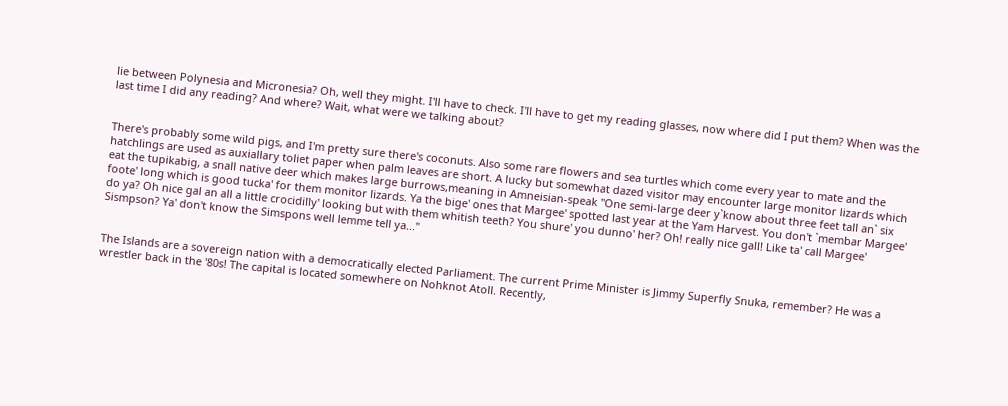lie between Polynesia and Micronesia? Oh, well they might. I'll have to check. I'll have to get my reading glasses, now where did I put them? When was the last time I did any reading? And where? Wait, what were we talking about?


There's probably some wild pigs, and I'm pretty sure there's coconuts. Also some rare flowers and sea turtles which come every year to mate and the hatchlings are used as auxiallary toliet paper when palm leaves are short. A lucky but somewhat dazed visitor may encounter large monitor lizards which eat the tupikabig, a snall native deer which makes large burrows,meaning in Amneisian-speak "One semi-large deer y`know about three feet tall an` six foote' long which is good tucka' for them monitor lizards. Ya the bige' ones that Margee' spotted last year at the Yam Harvest. You don't `membar Margee' do ya? Oh nice gal an all a little crocidilly' looking but with them whitish teeth? You shure' you dunno' her? Oh! really nice gall! Like ta' call Margee' Sismpson? Ya' don't know the Simspons well lemme tell ya..."


The Islands are a sovereign nation with a democratically elected Parliament. The current Prime Minister is Jimmy Superfly Snuka, remember? He was a wrestler back in the '80s! The capital is located somewhere on Nohknot Atoll. Recently,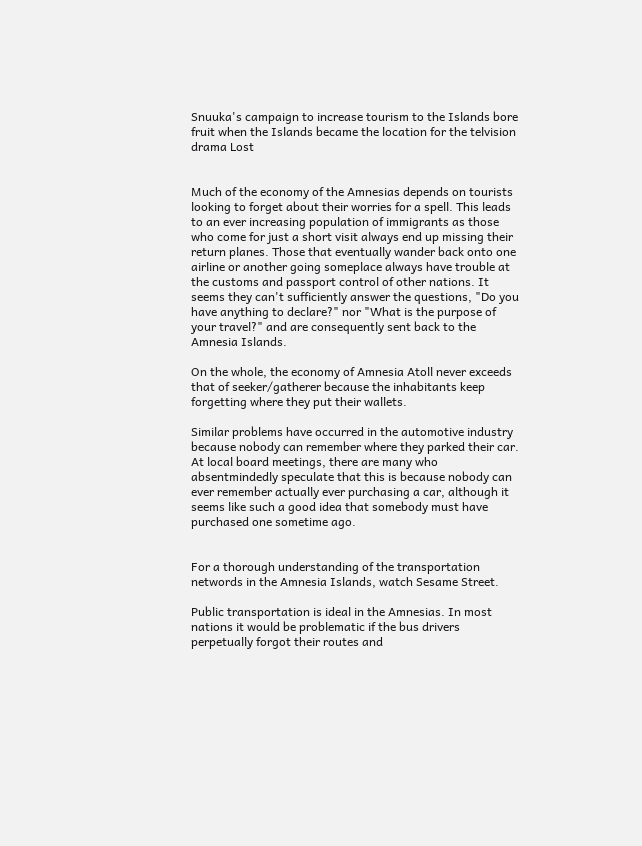Snuuka's campaign to increase tourism to the Islands bore fruit when the Islands became the location for the telvision drama Lost


Much of the economy of the Amnesias depends on tourists looking to forget about their worries for a spell. This leads to an ever increasing population of immigrants as those who come for just a short visit always end up missing their return planes. Those that eventually wander back onto one airline or another going someplace always have trouble at the customs and passport control of other nations. It seems they can't sufficiently answer the questions, "Do you have anything to declare?" nor "What is the purpose of your travel?" and are consequently sent back to the Amnesia Islands.

On the whole, the economy of Amnesia Atoll never exceeds that of seeker/gatherer because the inhabitants keep forgetting where they put their wallets.

Similar problems have occurred in the automotive industry because nobody can remember where they parked their car. At local board meetings, there are many who absentmindedly speculate that this is because nobody can ever remember actually ever purchasing a car, although it seems like such a good idea that somebody must have purchased one sometime ago.


For a thorough understanding of the transportation networds in the Amnesia Islands, watch Sesame Street.

Public transportation is ideal in the Amnesias. In most nations it would be problematic if the bus drivers perpetually forgot their routes and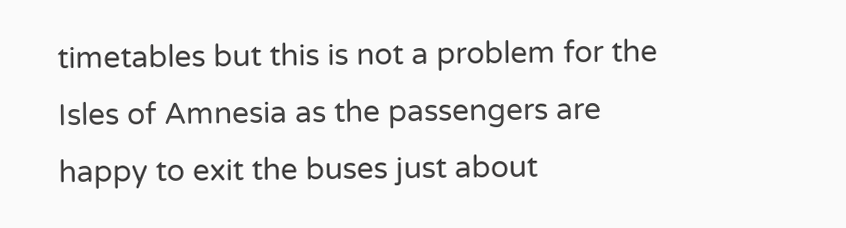timetables but this is not a problem for the Isles of Amnesia as the passengers are happy to exit the buses just about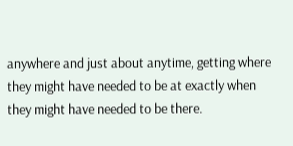anywhere and just about anytime, getting where they might have needed to be at exactly when they might have needed to be there.